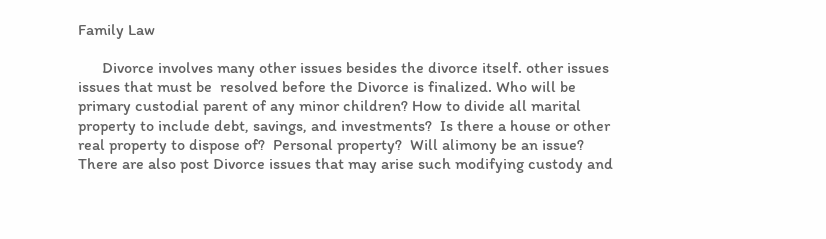Family Law

      Divorce involves many other issues besides the divorce itself. other issues issues that must be  resolved before the Divorce is finalized. Who will be primary custodial parent of any minor children? How to divide all marital property to include debt, savings, and investments?  Is there a house or other real property to dispose of?  Personal property?  Will alimony be an issue?   There are also post Divorce issues that may arise such modifying custody and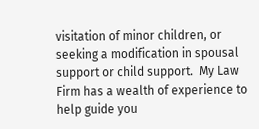visitation of minor children, or seeking a modification in spousal support or child support.  My Law Firm has a wealth of experience to help guide you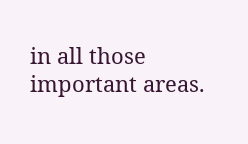in all those important areas.